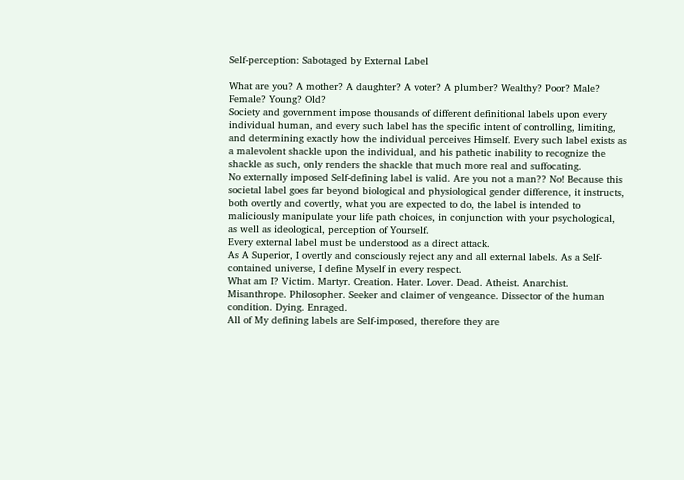Self-perception: Sabotaged by External Label

What are you? A mother? A daughter? A voter? A plumber? Wealthy? Poor? Male? Female? Young? Old?
Society and government impose thousands of different definitional labels upon every individual human, and every such label has the specific intent of controlling, limiting, and determining exactly how the individual perceives Himself. Every such label exists as a malevolent shackle upon the individual, and his pathetic inability to recognize the shackle as such, only renders the shackle that much more real and suffocating.
No externally imposed Self-defining label is valid. Are you not a man?? No! Because this societal label goes far beyond biological and physiological gender difference, it instructs, both overtly and covertly, what you are expected to do, the label is intended to maliciously manipulate your life path choices, in conjunction with your psychological, as well as ideological, perception of Yourself.
Every external label must be understood as a direct attack.
As A Superior, I overtly and consciously reject any and all external labels. As a Self-contained universe, I define Myself in every respect.
What am I? Victim. Martyr. Creation. Hater. Lover. Dead. Atheist. Anarchist. Misanthrope. Philosopher. Seeker and claimer of vengeance. Dissector of the human condition. Dying. Enraged.
All of My defining labels are Self-imposed, therefore they are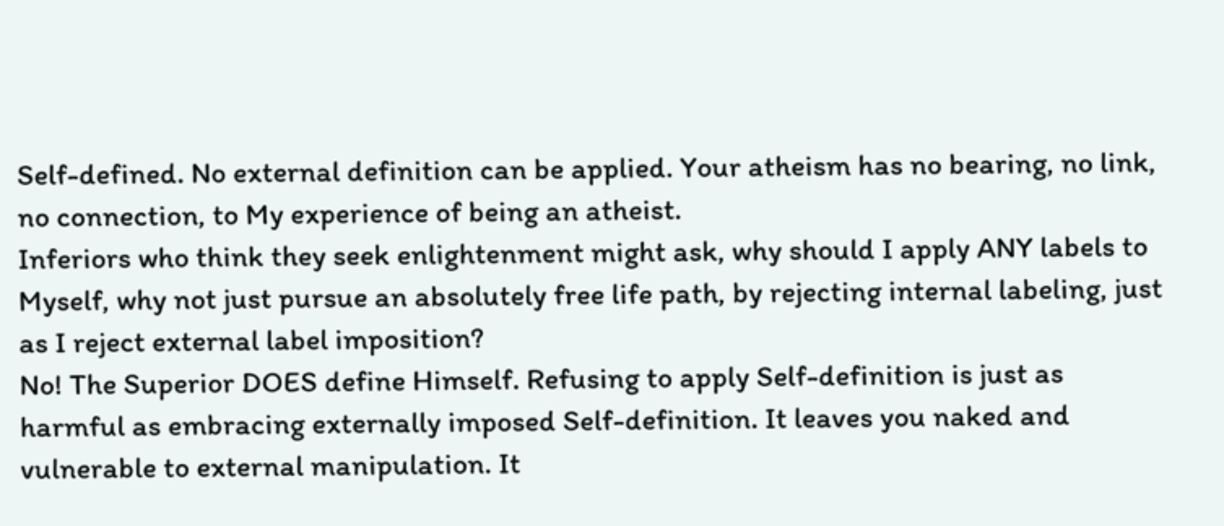Self-defined. No external definition can be applied. Your atheism has no bearing, no link, no connection, to My experience of being an atheist.
Inferiors who think they seek enlightenment might ask, why should I apply ANY labels to Myself, why not just pursue an absolutely free life path, by rejecting internal labeling, just as I reject external label imposition?
No! The Superior DOES define Himself. Refusing to apply Self-definition is just as harmful as embracing externally imposed Self-definition. It leaves you naked and vulnerable to external manipulation. It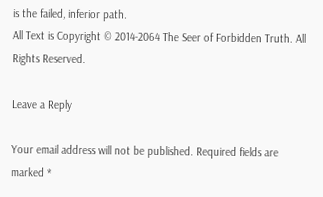is the failed, inferior path.
All Text is Copyright © 2014-2064 The Seer of Forbidden Truth. All Rights Reserved.

Leave a Reply

Your email address will not be published. Required fields are marked *